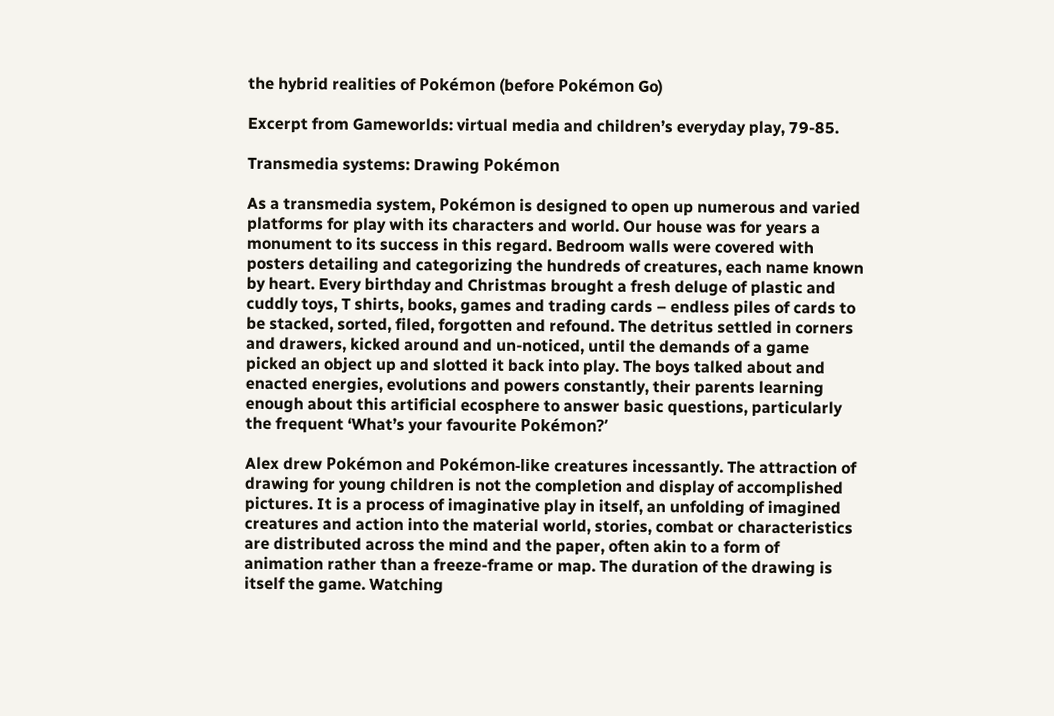the hybrid realities of Pokémon (before Pokémon Go)

Excerpt from Gameworlds: virtual media and children’s everyday play, 79-85.

Transmedia systems: Drawing Pokémon

As a transmedia system, Pokémon is designed to open up numerous and varied platforms for play with its characters and world. Our house was for years a monument to its success in this regard. Bedroom walls were covered with posters detailing and categorizing the hundreds of creatures, each name known by heart. Every birthday and Christmas brought a fresh deluge of plastic and cuddly toys, T shirts, books, games and trading cards – endless piles of cards to be stacked, sorted, filed, forgotten and refound. The detritus settled in corners and drawers, kicked around and un-noticed, until the demands of a game picked an object up and slotted it back into play. The boys talked about and enacted energies, evolutions and powers constantly, their parents learning enough about this artificial ecosphere to answer basic questions, particularly the frequent ‘What’s your favourite Pokémon?’

Alex drew Pokémon and Pokémon-like creatures incessantly. The attraction of drawing for young children is not the completion and display of accomplished pictures. It is a process of imaginative play in itself, an unfolding of imagined creatures and action into the material world, stories, combat or characteristics are distributed across the mind and the paper, often akin to a form of animation rather than a freeze-frame or map. The duration of the drawing is itself the game. Watching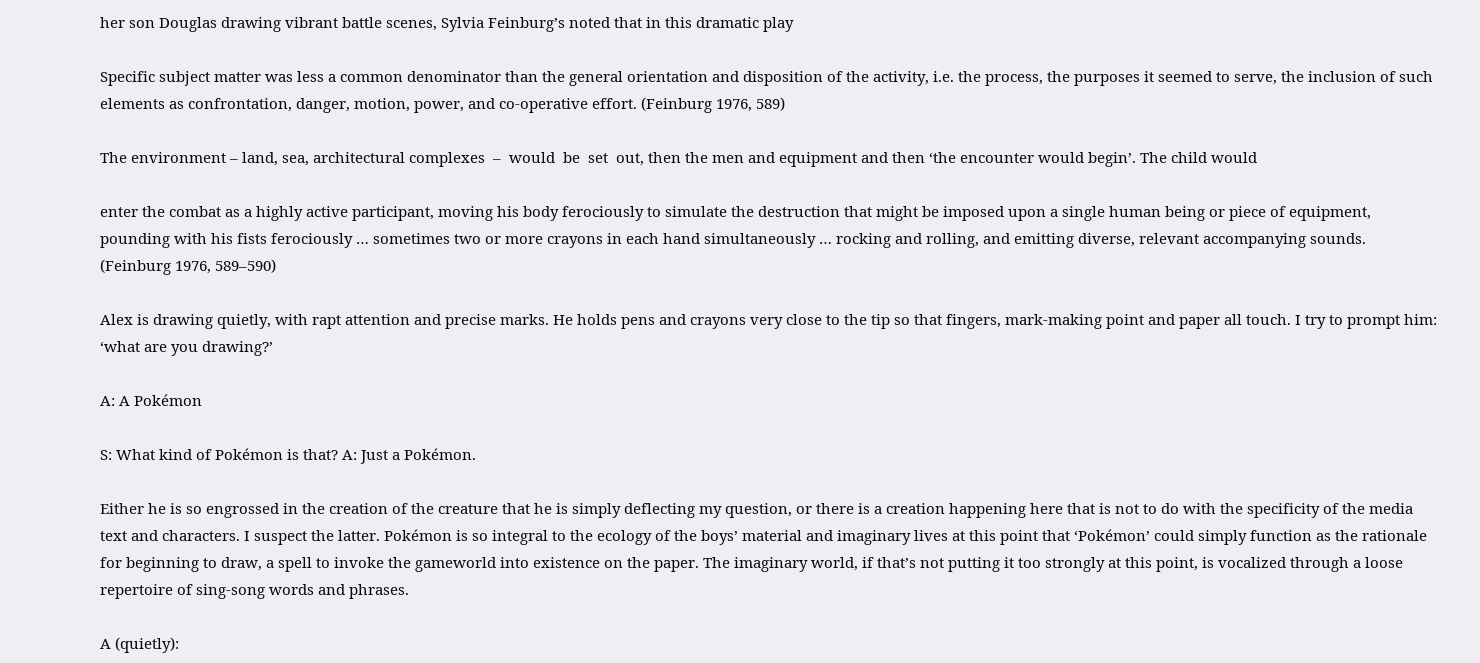her son Douglas drawing vibrant battle scenes, Sylvia Feinburg’s noted that in this dramatic play

Specific subject matter was less a common denominator than the general orientation and disposition of the activity, i.e. the process, the purposes it seemed to serve, the inclusion of such elements as confrontation, danger, motion, power, and co-operative effort. (Feinburg 1976, 589)

The environment – land, sea, architectural complexes  –  would  be  set  out, then the men and equipment and then ‘the encounter would begin’. The child would

enter the combat as a highly active participant, moving his body ferociously to simulate the destruction that might be imposed upon a single human being or piece of equipment, pounding with his fists ferociously … sometimes two or more crayons in each hand simultaneously … rocking and rolling, and emitting diverse, relevant accompanying sounds. (Feinburg 1976, 589–590)

Alex is drawing quietly, with rapt attention and precise marks. He holds pens and crayons very close to the tip so that fingers, mark-making point and paper all touch. I try to prompt him: ‘what are you drawing?’

A: A Pokémon

S: What kind of Pokémon is that? A: Just a Pokémon.

Either he is so engrossed in the creation of the creature that he is simply deflecting my question, or there is a creation happening here that is not to do with the specificity of the media text and characters. I suspect the latter. Pokémon is so integral to the ecology of the boys’ material and imaginary lives at this point that ‘Pokémon’ could simply function as the rationale for beginning to draw, a spell to invoke the gameworld into existence on the paper. The imaginary world, if that’s not putting it too strongly at this point, is vocalized through a loose repertoire of sing-song words and phrases.

A (quietly):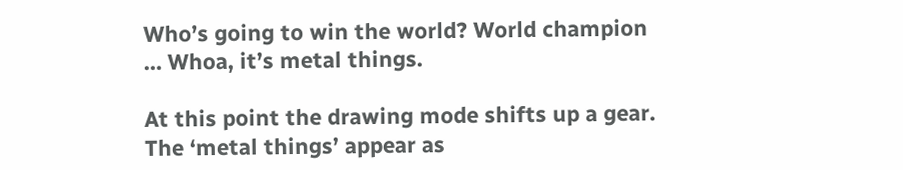Who’s going to win the world? World champion … Whoa, it’s metal things.

At this point the drawing mode shifts up a gear. The ‘metal things’ appear as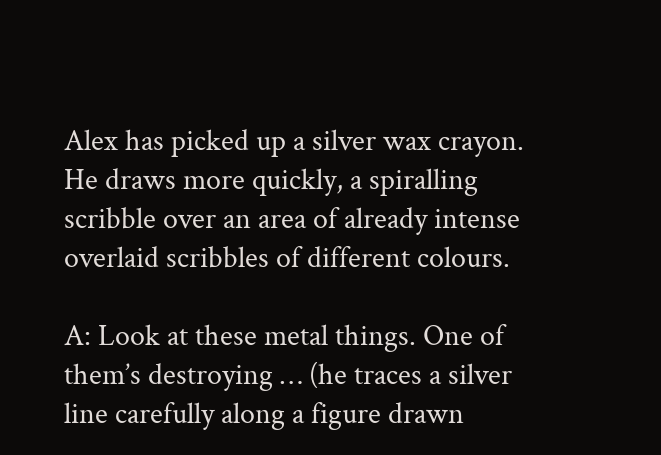Alex has picked up a silver wax crayon. He draws more quickly, a spiralling scribble over an area of already intense overlaid scribbles of different colours.

A: Look at these metal things. One of them’s destroying … (he traces a silver line carefully along a figure drawn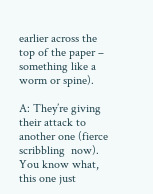earlier across the top of the paper – something like a worm or spine).

A: They’re giving their attack to another one (fierce  scribbling  now).  You know what, this one just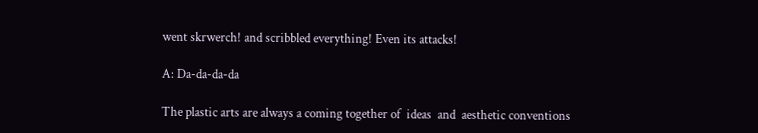went skrwerch! and scribbled everything! Even its attacks!

A: Da-da-da-da

The plastic arts are always a coming together of  ideas  and  aesthetic conventions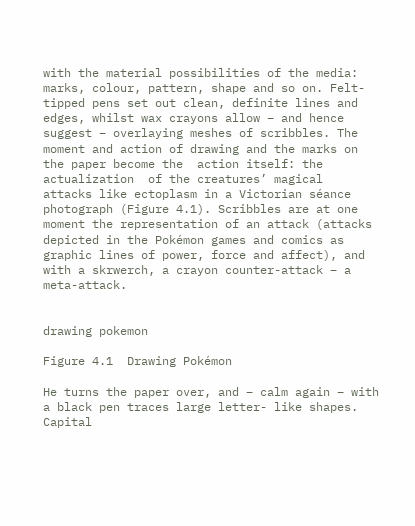with the material possibilities of the media: marks, colour, pattern, shape and so on. Felt-tipped pens set out clean, definite lines and edges, whilst wax crayons allow – and hence suggest – overlaying meshes of scribbles. The moment and action of drawing and the marks on the paper become the  action itself: the actualization  of the creatures’ magical  attacks like ectoplasm in a Victorian séance photograph (Figure 4.1). Scribbles are at one moment the representation of an attack (attacks depicted in the Pokémon games and comics as graphic lines of power, force and affect), and with a skrwerch, a crayon counter-attack – a meta-attack.


drawing pokemon

Figure 4.1  Drawing Pokémon

He turns the paper over, and – calm again – with a black pen traces large letter- like shapes. Capital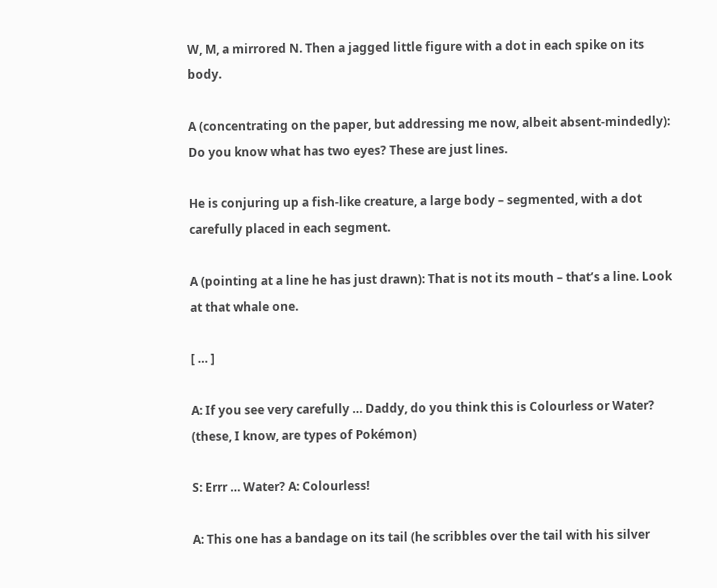W, M, a mirrored N. Then a jagged little figure with a dot in each spike on its body.

A (concentrating on the paper, but addressing me now, albeit absent-mindedly): Do you know what has two eyes? These are just lines.

He is conjuring up a fish-like creature, a large body – segmented, with a dot carefully placed in each segment.

A (pointing at a line he has just drawn): That is not its mouth – that’s a line. Look at that whale one.

[ … ]

A: If you see very carefully … Daddy, do you think this is Colourless or Water? (these, I know, are types of Pokémon)

S: Errr … Water? A: Colourless!

A: This one has a bandage on its tail (he scribbles over the tail with his silver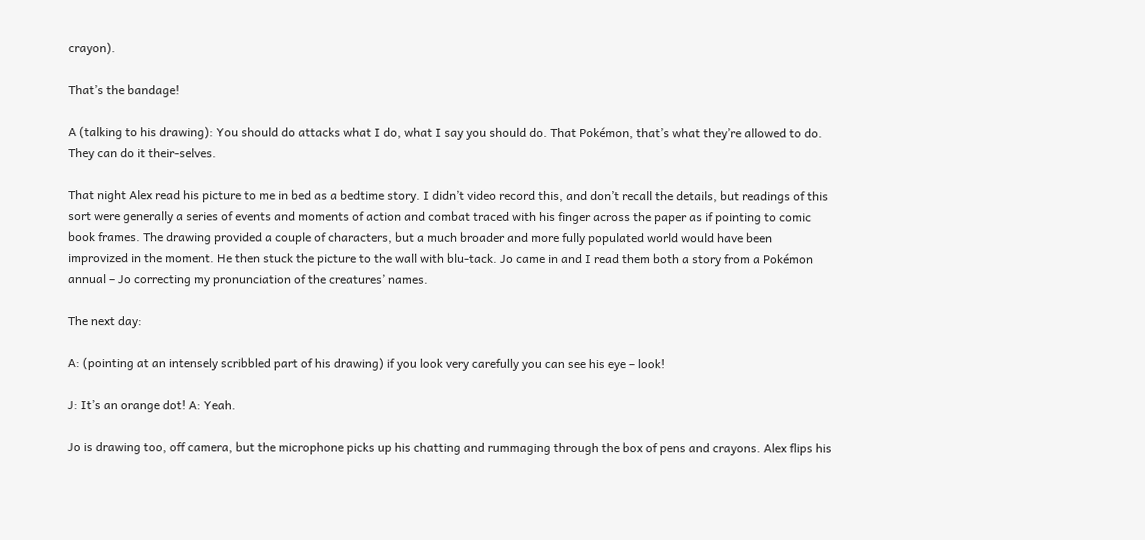crayon).

That’s the bandage!

A (talking to his drawing): You should do attacks what I do, what I say you should do. That Pokémon, that’s what they’re allowed to do. They can do it their-selves.

That night Alex read his picture to me in bed as a bedtime story. I didn’t video record this, and don’t recall the details, but readings of this sort were generally a series of events and moments of action and combat traced with his finger across the paper as if pointing to comic book frames. The drawing provided a couple of characters, but a much broader and more fully populated world would have been improvized in the moment. He then stuck the picture to the wall with blu-tack. Jo came in and I read them both a story from a Pokémon annual – Jo correcting my pronunciation of the creatures’ names.

The next day:

A: (pointing at an intensely scribbled part of his drawing) if you look very carefully you can see his eye – look!

J: It’s an orange dot! A: Yeah.

Jo is drawing too, off camera, but the microphone picks up his chatting and rummaging through the box of pens and crayons. Alex flips his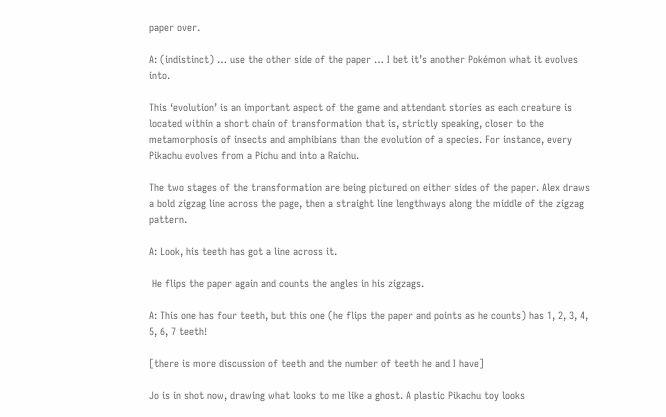paper over.

A: (indistinct) … use the other side of the paper … I bet it’s another Pokémon what it evolves into.

This ‘evolution’ is an important aspect of the game and attendant stories as each creature is located within a short chain of transformation that is, strictly speaking, closer to the metamorphosis of insects and amphibians than the evolution of a species. For instance, every Pikachu evolves from a Pichu and into a Raichu.

The two stages of the transformation are being pictured on either sides of the paper. Alex draws a bold zigzag line across the page, then a straight line lengthways along the middle of the zigzag pattern.

A: Look, his teeth has got a line across it.

 He flips the paper again and counts the angles in his zigzags.

A: This one has four teeth, but this one (he flips the paper and points as he counts) has 1, 2, 3, 4, 5, 6, 7 teeth!

[there is more discussion of teeth and the number of teeth he and I have]

Jo is in shot now, drawing what looks to me like a ghost. A plastic Pikachu toy looks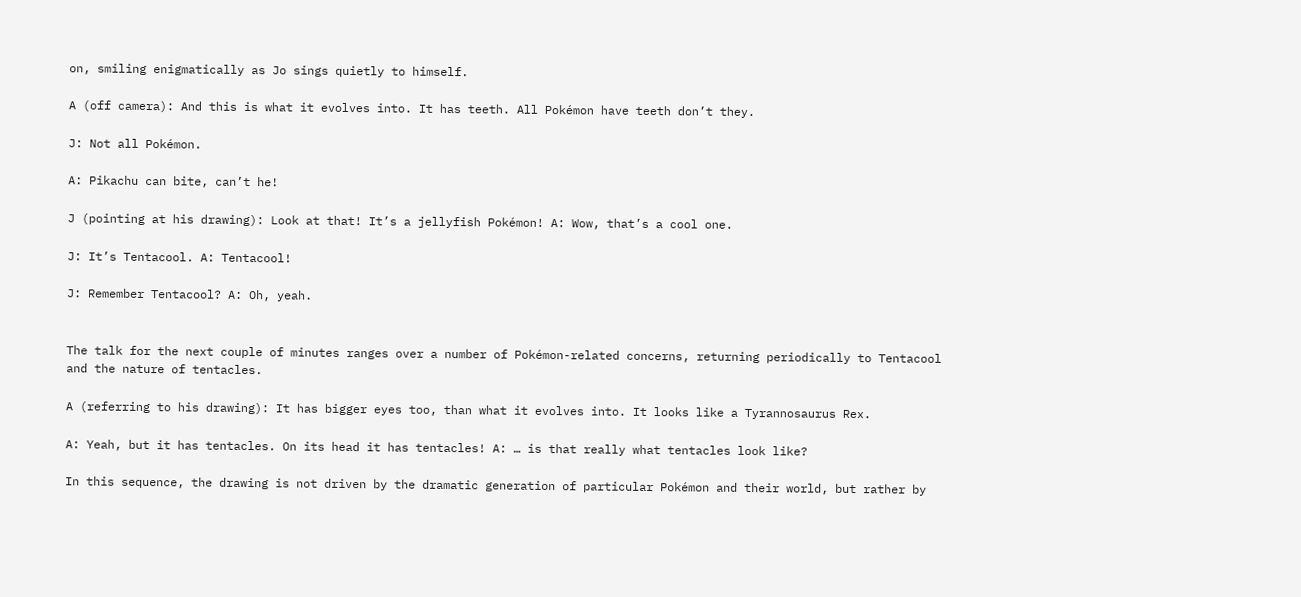on, smiling enigmatically as Jo sings quietly to himself.

A (off camera): And this is what it evolves into. It has teeth. All Pokémon have teeth don’t they.

J: Not all Pokémon.

A: Pikachu can bite, can’t he!

J (pointing at his drawing): Look at that! It’s a jellyfish Pokémon! A: Wow, that’s a cool one.

J: It’s Tentacool. A: Tentacool!

J: Remember Tentacool? A: Oh, yeah.


The talk for the next couple of minutes ranges over a number of Pokémon-related concerns, returning periodically to Tentacool and the nature of tentacles.

A (referring to his drawing): It has bigger eyes too, than what it evolves into. It looks like a Tyrannosaurus Rex.

A: Yeah, but it has tentacles. On its head it has tentacles! A: … is that really what tentacles look like?

In this sequence, the drawing is not driven by the dramatic generation of particular Pokémon and their world, but rather by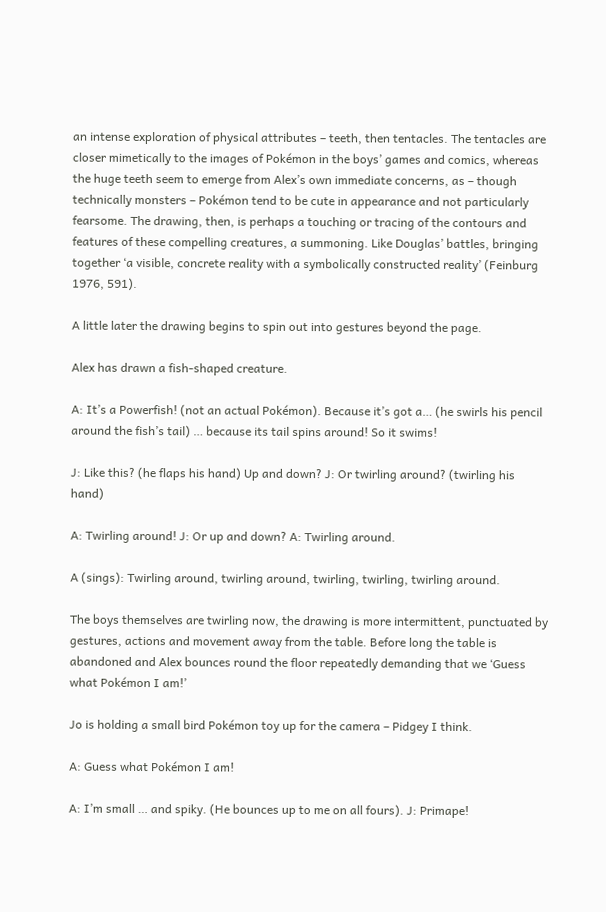an intense exploration of physical attributes – teeth, then tentacles. The tentacles are closer mimetically to the images of Pokémon in the boys’ games and comics, whereas the huge teeth seem to emerge from Alex’s own immediate concerns, as – though technically monsters – Pokémon tend to be cute in appearance and not particularly fearsome. The drawing, then, is perhaps a touching or tracing of the contours and features of these compelling creatures, a summoning. Like Douglas’ battles, bringing together ‘a visible, concrete reality with a symbolically constructed reality’ (Feinburg 1976, 591).

A little later the drawing begins to spin out into gestures beyond the page.

Alex has drawn a fish-shaped creature.

A: It’s a Powerfish! (not an actual Pokémon). Because it’s got a… (he swirls his pencil around the fish’s tail) … because its tail spins around! So it swims!

J: Like this? (he flaps his hand) Up and down? J: Or twirling around? (twirling his hand)

A: Twirling around! J: Or up and down? A: Twirling around.

A (sings): Twirling around, twirling around, twirling, twirling, twirling around.

The boys themselves are twirling now, the drawing is more intermittent, punctuated by gestures, actions and movement away from the table. Before long the table is abandoned and Alex bounces round the floor repeatedly demanding that we ‘Guess what Pokémon I am!’

Jo is holding a small bird Pokémon toy up for the camera – Pidgey I think.

A: Guess what Pokémon I am!

A: I’m small … and spiky. (He bounces up to me on all fours). J: Primape!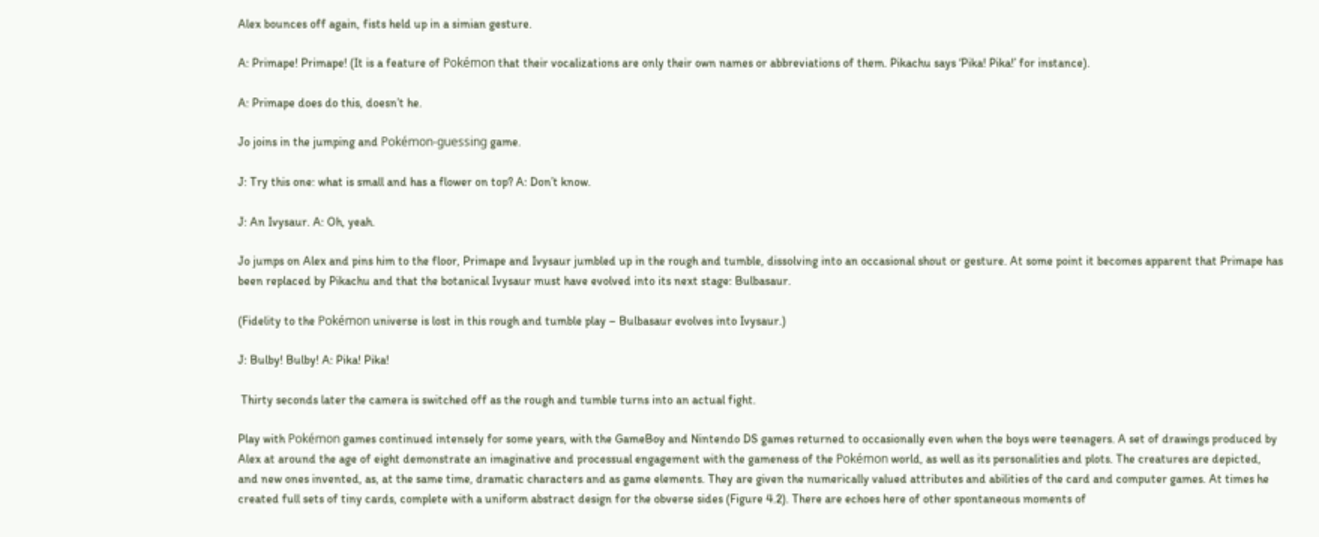Alex bounces off again, fists held up in a simian gesture.

A: Primape! Primape! (It is a feature of Pokémon that their vocalizations are only their own names or abbreviations of them. Pikachu says ‘Pika! Pika!’ for instance).

A: Primape does do this, doesn’t he.

Jo joins in the jumping and Pokémon-guessing game.

J: Try this one: what is small and has a flower on top? A: Don’t know.

J: An Ivysaur. A: Oh, yeah.

Jo jumps on Alex and pins him to the floor, Primape and Ivysaur jumbled up in the rough and tumble, dissolving into an occasional shout or gesture. At some point it becomes apparent that Primape has been replaced by Pikachu and that the botanical Ivysaur must have evolved into its next stage: Bulbasaur.

(Fidelity to the Pokémon universe is lost in this rough and tumble play – Bulbasaur evolves into Ivysaur.)

J: Bulby! Bulby! A: Pika! Pika!

 Thirty seconds later the camera is switched off as the rough and tumble turns into an actual fight.

Play with Pokémon games continued intensely for some years, with the GameBoy and Nintendo DS games returned to occasionally even when the boys were teenagers. A set of drawings produced by Alex at around the age of eight demonstrate an imaginative and processual engagement with the gameness of the Pokémon world, as well as its personalities and plots. The creatures are depicted, and new ones invented, as, at the same time, dramatic characters and as game elements. They are given the numerically valued attributes and abilities of the card and computer games. At times he created full sets of tiny cards, complete with a uniform abstract design for the obverse sides (Figure 4.2). There are echoes here of other spontaneous moments of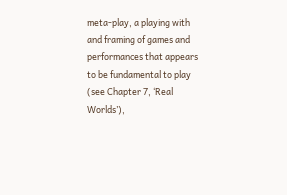meta-play, a playing with and framing of games and performances that appears to be fundamental to play (see Chapter 7, ‘Real Worlds’),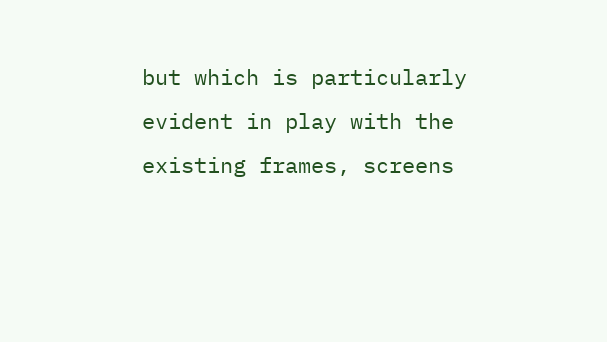but which is particularly evident in play with the existing frames, screens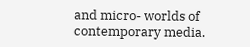and micro- worlds of contemporary media.